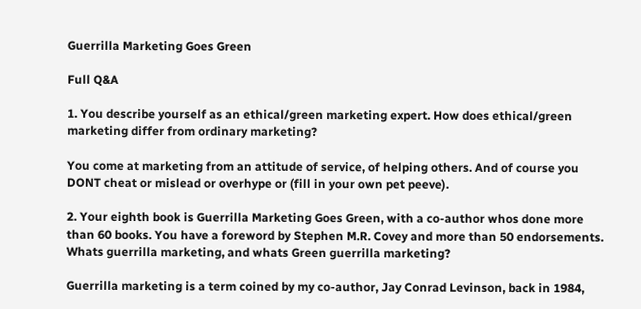Guerrilla Marketing Goes Green

Full Q&A

1. You describe yourself as an ethical/green marketing expert. How does ethical/green marketing differ from ordinary marketing?

You come at marketing from an attitude of service, of helping others. And of course you DONT cheat or mislead or overhype or (fill in your own pet peeve).

2. Your eighth book is Guerrilla Marketing Goes Green, with a co-author whos done more than 60 books. You have a foreword by Stephen M.R. Covey and more than 50 endorsements. Whats guerrilla marketing, and whats Green guerrilla marketing?

Guerrilla marketing is a term coined by my co-author, Jay Conrad Levinson, back in 1984,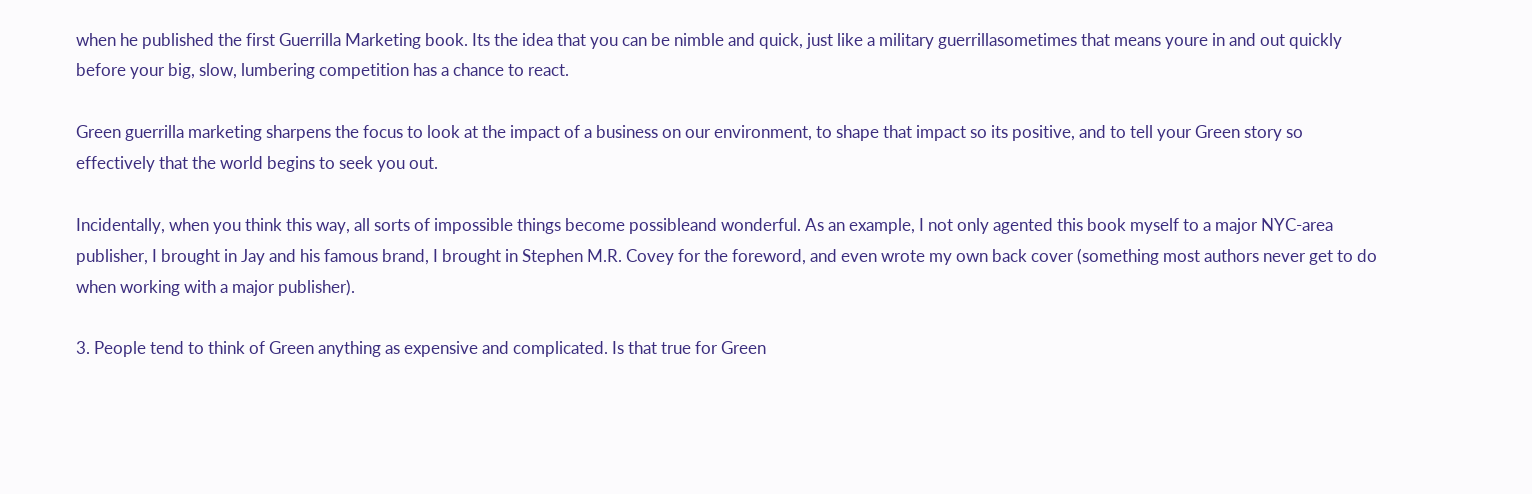when he published the first Guerrilla Marketing book. Its the idea that you can be nimble and quick, just like a military guerrillasometimes that means youre in and out quickly before your big, slow, lumbering competition has a chance to react.

Green guerrilla marketing sharpens the focus to look at the impact of a business on our environment, to shape that impact so its positive, and to tell your Green story so effectively that the world begins to seek you out.

Incidentally, when you think this way, all sorts of impossible things become possibleand wonderful. As an example, I not only agented this book myself to a major NYC-area publisher, I brought in Jay and his famous brand, I brought in Stephen M.R. Covey for the foreword, and even wrote my own back cover (something most authors never get to do when working with a major publisher).

3. People tend to think of Green anything as expensive and complicated. Is that true for Green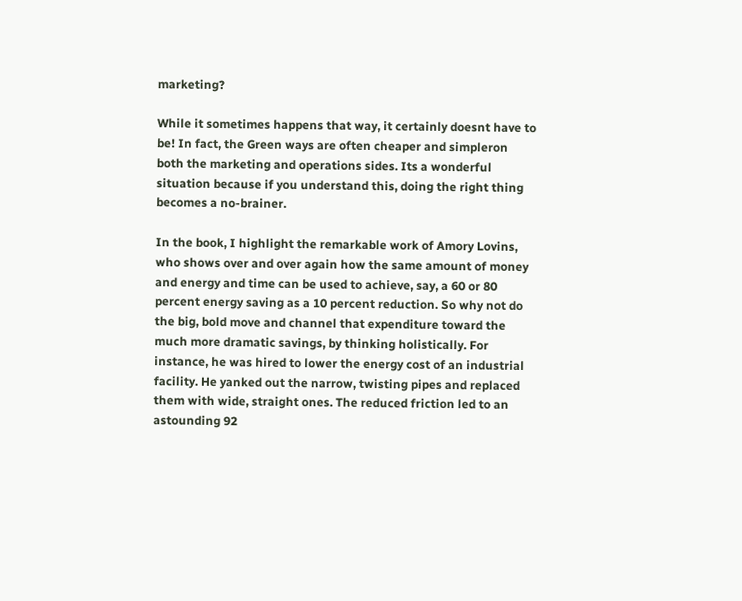marketing?

While it sometimes happens that way, it certainly doesnt have to be! In fact, the Green ways are often cheaper and simpleron both the marketing and operations sides. Its a wonderful situation because if you understand this, doing the right thing becomes a no-brainer.

In the book, I highlight the remarkable work of Amory Lovins, who shows over and over again how the same amount of money and energy and time can be used to achieve, say, a 60 or 80 percent energy saving as a 10 percent reduction. So why not do the big, bold move and channel that expenditure toward the much more dramatic savings, by thinking holistically. For instance, he was hired to lower the energy cost of an industrial facility. He yanked out the narrow, twisting pipes and replaced them with wide, straight ones. The reduced friction led to an astounding 92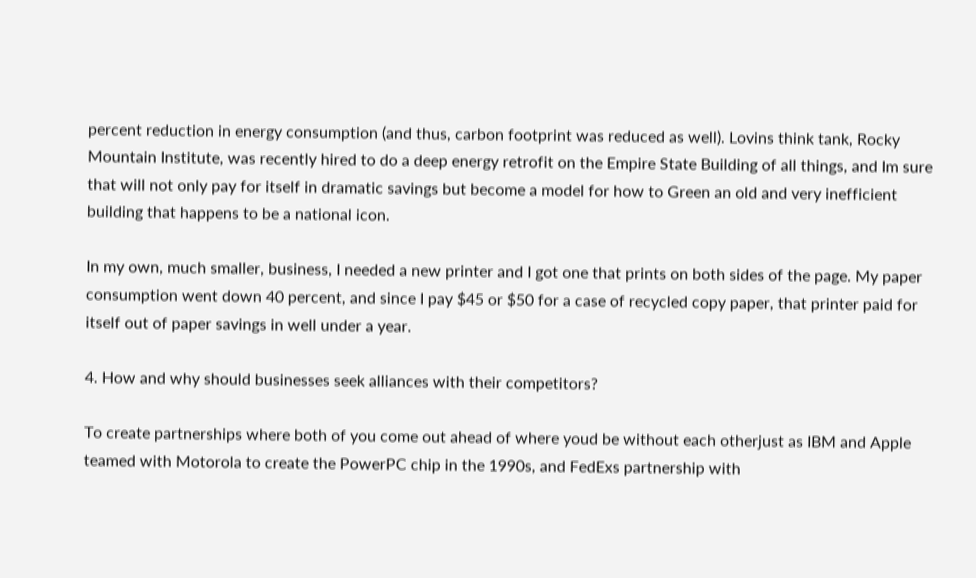percent reduction in energy consumption (and thus, carbon footprint was reduced as well). Lovins think tank, Rocky Mountain Institute, was recently hired to do a deep energy retrofit on the Empire State Building of all things, and Im sure that will not only pay for itself in dramatic savings but become a model for how to Green an old and very inefficient building that happens to be a national icon.

In my own, much smaller, business, I needed a new printer and I got one that prints on both sides of the page. My paper consumption went down 40 percent, and since I pay $45 or $50 for a case of recycled copy paper, that printer paid for itself out of paper savings in well under a year.

4. How and why should businesses seek alliances with their competitors?

To create partnerships where both of you come out ahead of where youd be without each otherjust as IBM and Apple teamed with Motorola to create the PowerPC chip in the 1990s, and FedExs partnership with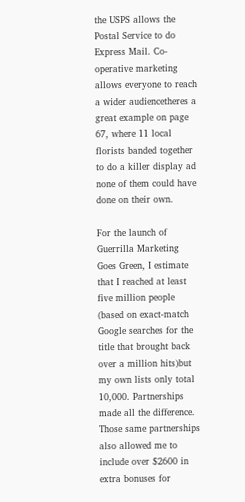the USPS allows the Postal Service to do Express Mail. Co-operative marketing allows everyone to reach a wider audiencetheres a great example on page 67, where 11 local florists banded together to do a killer display ad none of them could have done on their own.

For the launch of Guerrilla Marketing Goes Green, I estimate that I reached at least five million people (based on exact-match Google searches for the title that brought back over a million hits)but my own lists only total 10,000. Partnerships made all the difference. Those same partnerships also allowed me to include over $2600 in extra bonuses for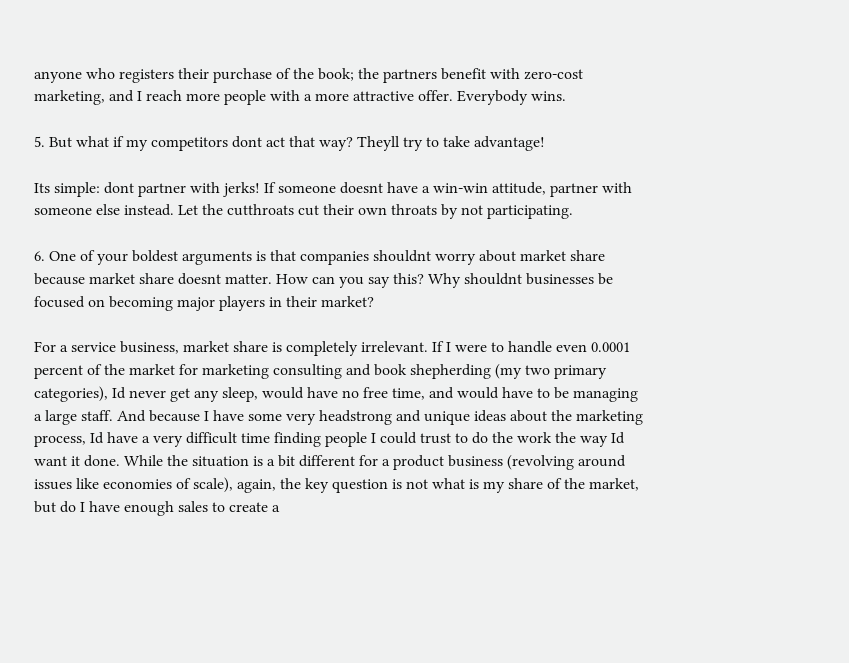anyone who registers their purchase of the book; the partners benefit with zero-cost marketing, and I reach more people with a more attractive offer. Everybody wins.

5. But what if my competitors dont act that way? Theyll try to take advantage!

Its simple: dont partner with jerks! If someone doesnt have a win-win attitude, partner with someone else instead. Let the cutthroats cut their own throats by not participating.

6. One of your boldest arguments is that companies shouldnt worry about market share because market share doesnt matter. How can you say this? Why shouldnt businesses be focused on becoming major players in their market?

For a service business, market share is completely irrelevant. If I were to handle even 0.0001 percent of the market for marketing consulting and book shepherding (my two primary categories), Id never get any sleep, would have no free time, and would have to be managing a large staff. And because I have some very headstrong and unique ideas about the marketing process, Id have a very difficult time finding people I could trust to do the work the way Id want it done. While the situation is a bit different for a product business (revolving around issues like economies of scale), again, the key question is not what is my share of the market, but do I have enough sales to create a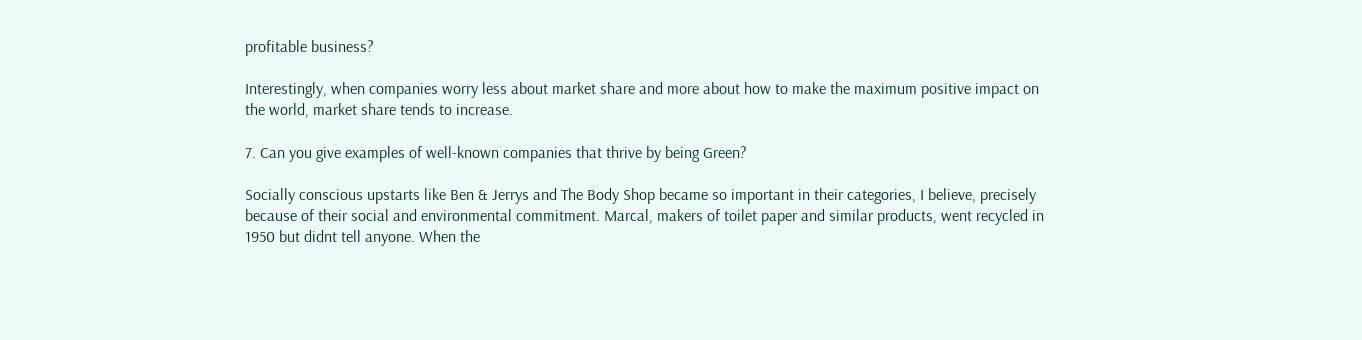profitable business?

Interestingly, when companies worry less about market share and more about how to make the maximum positive impact on the world, market share tends to increase.

7. Can you give examples of well-known companies that thrive by being Green?

Socially conscious upstarts like Ben & Jerrys and The Body Shop became so important in their categories, I believe, precisely because of their social and environmental commitment. Marcal, makers of toilet paper and similar products, went recycled in 1950 but didnt tell anyone. When the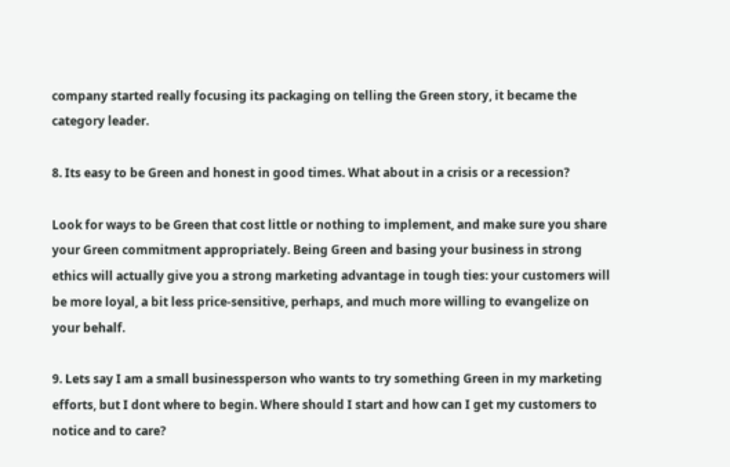company started really focusing its packaging on telling the Green story, it became the category leader.

8. Its easy to be Green and honest in good times. What about in a crisis or a recession?

Look for ways to be Green that cost little or nothing to implement, and make sure you share your Green commitment appropriately. Being Green and basing your business in strong ethics will actually give you a strong marketing advantage in tough ties: your customers will be more loyal, a bit less price-sensitive, perhaps, and much more willing to evangelize on your behalf.

9. Lets say I am a small businessperson who wants to try something Green in my marketing efforts, but I dont where to begin. Where should I start and how can I get my customers to notice and to care?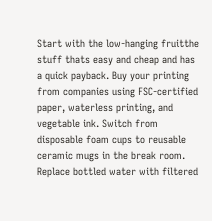Start with the low-hanging fruitthe stuff thats easy and cheap and has a quick payback. Buy your printing from companies using FSC-certified paper, waterless printing, and vegetable ink. Switch from disposable foam cups to reusable ceramic mugs in the break room. Replace bottled water with filtered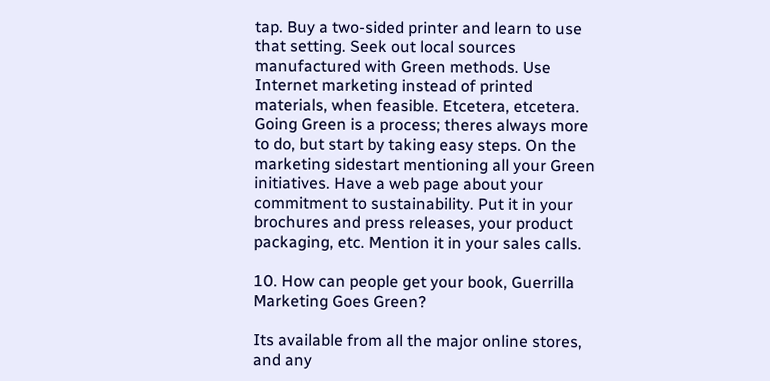tap. Buy a two-sided printer and learn to use that setting. Seek out local sources manufactured with Green methods. Use Internet marketing instead of printed materials, when feasible. Etcetera, etcetera. Going Green is a process; theres always more to do, but start by taking easy steps. On the marketing sidestart mentioning all your Green initiatives. Have a web page about your commitment to sustainability. Put it in your brochures and press releases, your product packaging, etc. Mention it in your sales calls.

10. How can people get your book, Guerrilla Marketing Goes Green?

Its available from all the major online stores, and any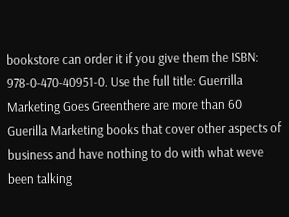bookstore can order it if you give them the ISBN: 978-0-470-40951-0. Use the full title: Guerrilla Marketing Goes Greenthere are more than 60 Guerilla Marketing books that cover other aspects of business and have nothing to do with what weve been talking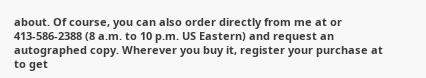about. Of course, you can also order directly from me at or 413-586-2388 (8 a.m. to 10 p.m. US Eastern) and request an autographed copy. Wherever you buy it, register your purchase at to get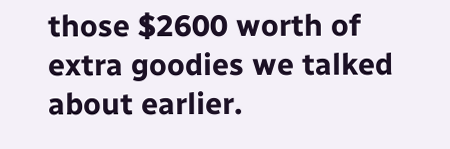those $2600 worth of extra goodies we talked about earlier.